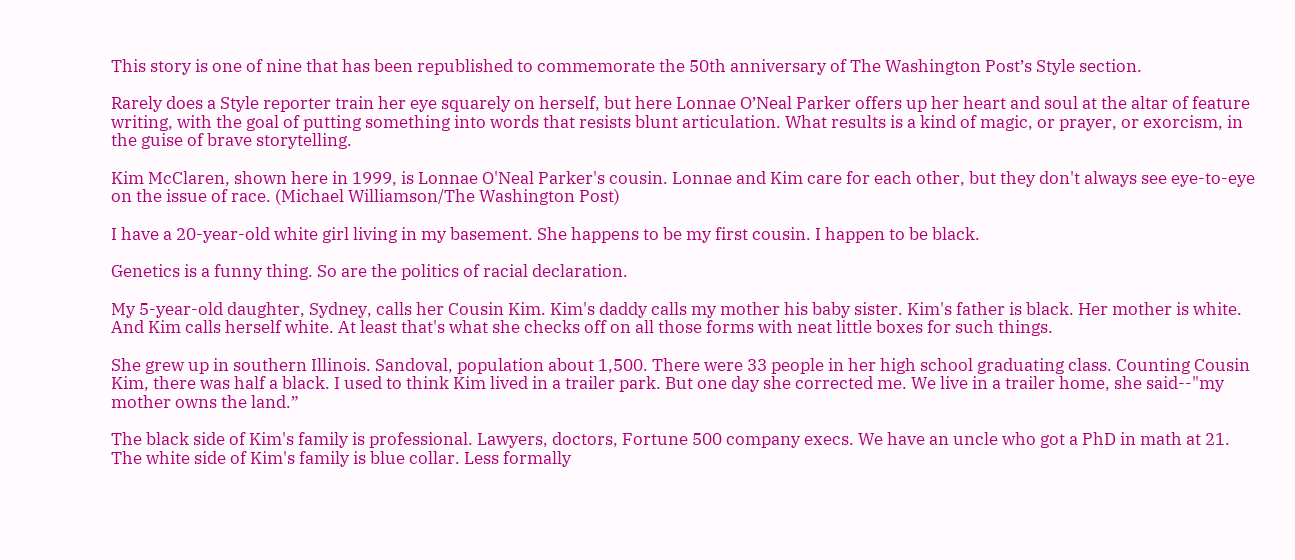This story is one of nine that has been republished to commemorate the 50th anniversary of The Washington Post’s Style section.

Rarely does a Style reporter train her eye squarely on herself, but here Lonnae O’Neal Parker offers up her heart and soul at the altar of feature writing, with the goal of putting something into words that resists blunt articulation. What results is a kind of magic, or prayer, or exorcism, in the guise of brave storytelling.

Kim McClaren, shown here in 1999, is Lonnae O'Neal Parker's cousin. Lonnae and Kim care for each other, but they don't always see eye-to-eye on the issue of race. (Michael Williamson/The Washington Post)

I have a 20-year-old white girl living in my basement. She happens to be my first cousin. I happen to be black.

Genetics is a funny thing. So are the politics of racial declaration.

My 5-year-old daughter, Sydney, calls her Cousin Kim. Kim's daddy calls my mother his baby sister. Kim's father is black. Her mother is white. And Kim calls herself white. At least that's what she checks off on all those forms with neat little boxes for such things.

She grew up in southern Illinois. Sandoval, population about 1,500. There were 33 people in her high school graduating class. Counting Cousin Kim, there was half a black. I used to think Kim lived in a trailer park. But one day she corrected me. We live in a trailer home, she said--"my mother owns the land.”

The black side of Kim's family is professional. Lawyers, doctors, Fortune 500 company execs. We have an uncle who got a PhD in math at 21. The white side of Kim's family is blue collar. Less formally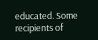educated. Some recipients of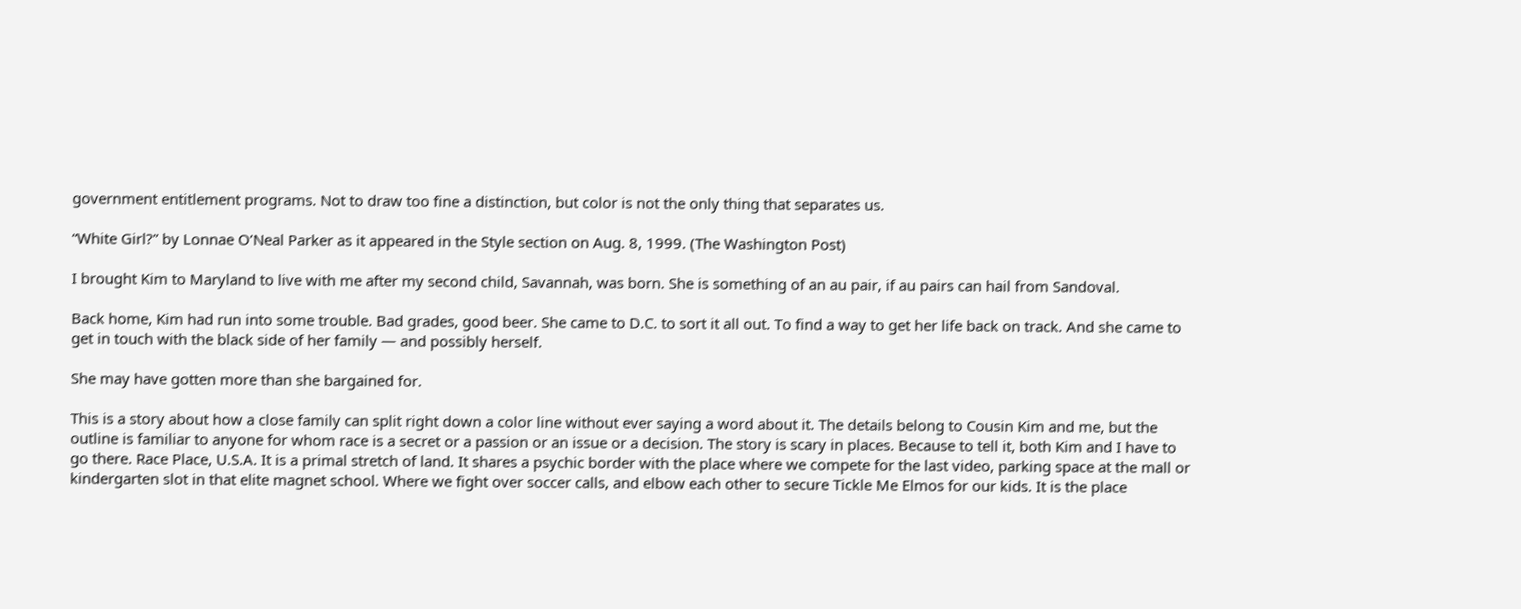government entitlement programs. Not to draw too fine a distinction, but color is not the only thing that separates us.

“White Girl?” by Lonnae O’Neal Parker as it appeared in the Style section on Aug. 8, 1999. (The Washington Post)

I brought Kim to Maryland to live with me after my second child, Savannah, was born. She is something of an au pair, if au pairs can hail from Sandoval.

Back home, Kim had run into some trouble. Bad grades, good beer. She came to D.C. to sort it all out. To find a way to get her life back on track. And she came to get in touch with the black side of her family — and possibly herself.

She may have gotten more than she bargained for.

This is a story about how a close family can split right down a color line without ever saying a word about it. The details belong to Cousin Kim and me, but the outline is familiar to anyone for whom race is a secret or a passion or an issue or a decision. The story is scary in places. Because to tell it, both Kim and I have to go there. Race Place, U.S.A. It is a primal stretch of land. It shares a psychic border with the place where we compete for the last video, parking space at the mall or kindergarten slot in that elite magnet school. Where we fight over soccer calls, and elbow each other to secure Tickle Me Elmos for our kids. It is the place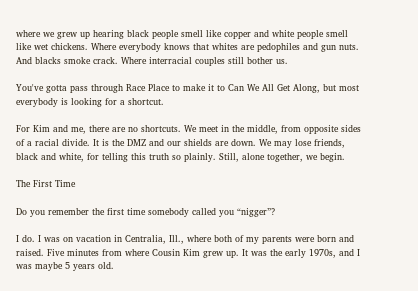where we grew up hearing black people smell like copper and white people smell like wet chickens. Where everybody knows that whites are pedophiles and gun nuts. And blacks smoke crack. Where interracial couples still bother us.

You've gotta pass through Race Place to make it to Can We All Get Along, but most everybody is looking for a shortcut.

For Kim and me, there are no shortcuts. We meet in the middle, from opposite sides of a racial divide. It is the DMZ and our shields are down. We may lose friends, black and white, for telling this truth so plainly. Still, alone together, we begin.

The First Time

Do you remember the first time somebody called you “nigger”?

I do. I was on vacation in Centralia, Ill., where both of my parents were born and raised. Five minutes from where Cousin Kim grew up. It was the early 1970s, and I was maybe 5 years old.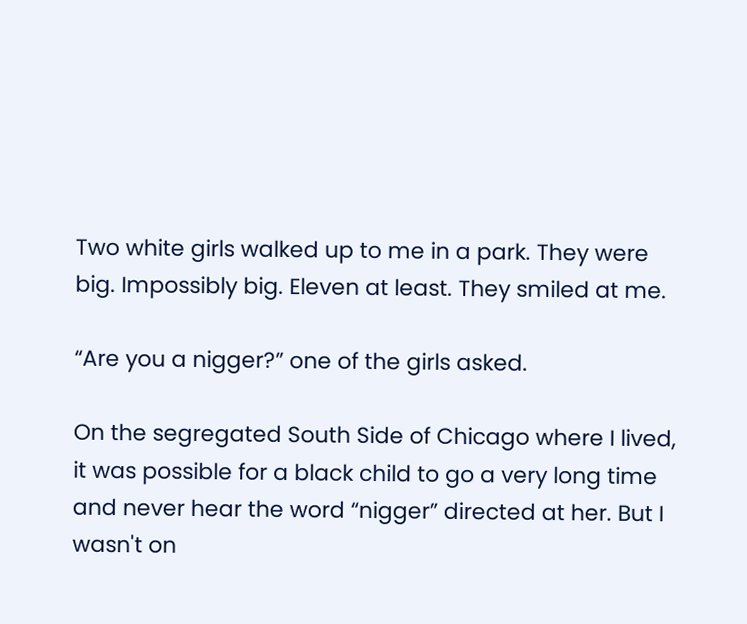Two white girls walked up to me in a park. They were big. Impossibly big. Eleven at least. They smiled at me.

“Are you a nigger?” one of the girls asked.

On the segregated South Side of Chicago where I lived, it was possible for a black child to go a very long time and never hear the word “nigger” directed at her. But I wasn't on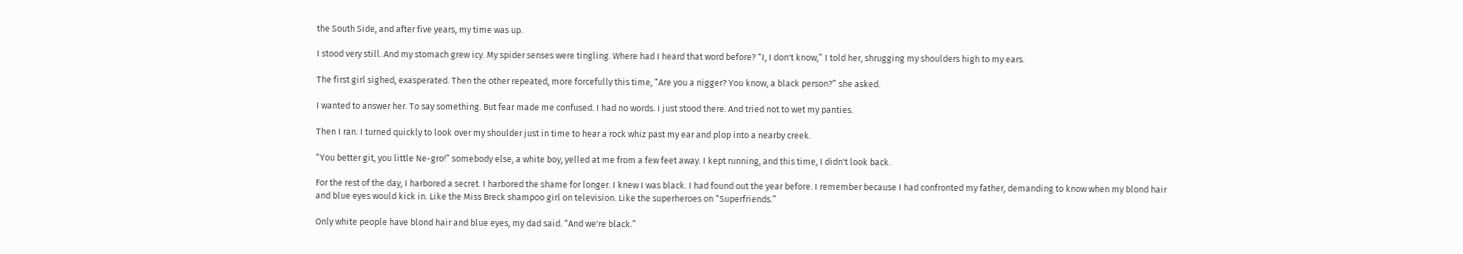the South Side, and after five years, my time was up.

I stood very still. And my stomach grew icy. My spider senses were tingling. Where had I heard that word before? “I, I don't know,” I told her, shrugging my shoulders high to my ears.

The first girl sighed, exasperated. Then the other repeated, more forcefully this time, “Are you a nigger? You know, a black person?” she asked.

I wanted to answer her. To say something. But fear made me confused. I had no words. I just stood there. And tried not to wet my panties.

Then I ran. I turned quickly to look over my shoulder just in time to hear a rock whiz past my ear and plop into a nearby creek.

“You better git, you little Ne-gro!” somebody else, a white boy, yelled at me from a few feet away. I kept running, and this time, I didn't look back.

For the rest of the day, I harbored a secret. I harbored the shame for longer. I knew I was black. I had found out the year before. I remember because I had confronted my father, demanding to know when my blond hair and blue eyes would kick in. Like the Miss Breck shampoo girl on television. Like the superheroes on “Superfriends.”

Only white people have blond hair and blue eyes, my dad said. “And we're black.”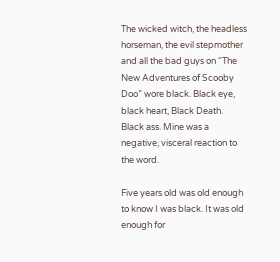The wicked witch, the headless horseman, the evil stepmother and all the bad guys on “The New Adventures of Scooby Doo” wore black. Black eye, black heart, Black Death. Black ass. Mine was a negative, visceral reaction to the word.

Five years old was old enough to know I was black. It was old enough for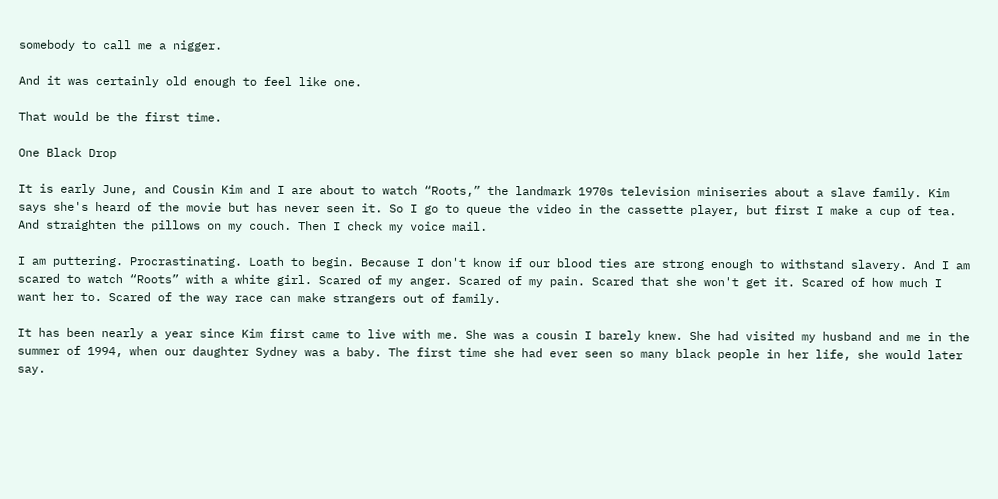somebody to call me a nigger.

And it was certainly old enough to feel like one.

That would be the first time.

One Black Drop

It is early June, and Cousin Kim and I are about to watch “Roots,” the landmark 1970s television miniseries about a slave family. Kim says she's heard of the movie but has never seen it. So I go to queue the video in the cassette player, but first I make a cup of tea. And straighten the pillows on my couch. Then I check my voice mail.

I am puttering. Procrastinating. Loath to begin. Because I don't know if our blood ties are strong enough to withstand slavery. And I am scared to watch “Roots” with a white girl. Scared of my anger. Scared of my pain. Scared that she won't get it. Scared of how much I want her to. Scared of the way race can make strangers out of family.

It has been nearly a year since Kim first came to live with me. She was a cousin I barely knew. She had visited my husband and me in the summer of 1994, when our daughter Sydney was a baby. The first time she had ever seen so many black people in her life, she would later say.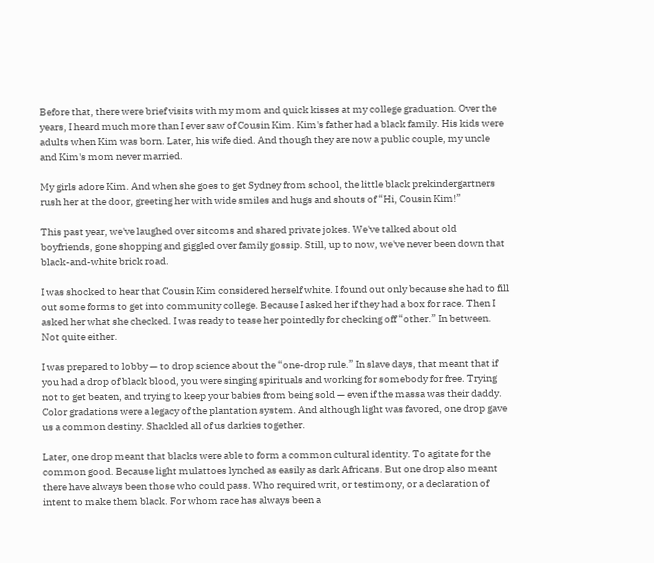Before that, there were brief visits with my mom and quick kisses at my college graduation. Over the years, I heard much more than I ever saw of Cousin Kim. Kim's father had a black family. His kids were adults when Kim was born. Later, his wife died. And though they are now a public couple, my uncle and Kim's mom never married.

My girls adore Kim. And when she goes to get Sydney from school, the little black prekindergartners rush her at the door, greeting her with wide smiles and hugs and shouts of “Hi, Cousin Kim!”

This past year, we've laughed over sitcoms and shared private jokes. We've talked about old boyfriends, gone shopping and giggled over family gossip. Still, up to now, we've never been down that black-and-white brick road.

I was shocked to hear that Cousin Kim considered herself white. I found out only because she had to fill out some forms to get into community college. Because I asked her if they had a box for race. Then I asked her what she checked. I was ready to tease her pointedly for checking off “other.” In between. Not quite either.

I was prepared to lobby — to drop science about the “one-drop rule.” In slave days, that meant that if you had a drop of black blood, you were singing spirituals and working for somebody for free. Trying not to get beaten, and trying to keep your babies from being sold — even if the massa was their daddy. Color gradations were a legacy of the plantation system. And although light was favored, one drop gave us a common destiny. Shackled all of us darkies together.

Later, one drop meant that blacks were able to form a common cultural identity. To agitate for the common good. Because light mulattoes lynched as easily as dark Africans. But one drop also meant there have always been those who could pass. Who required writ, or testimony, or a declaration of intent to make them black. For whom race has always been a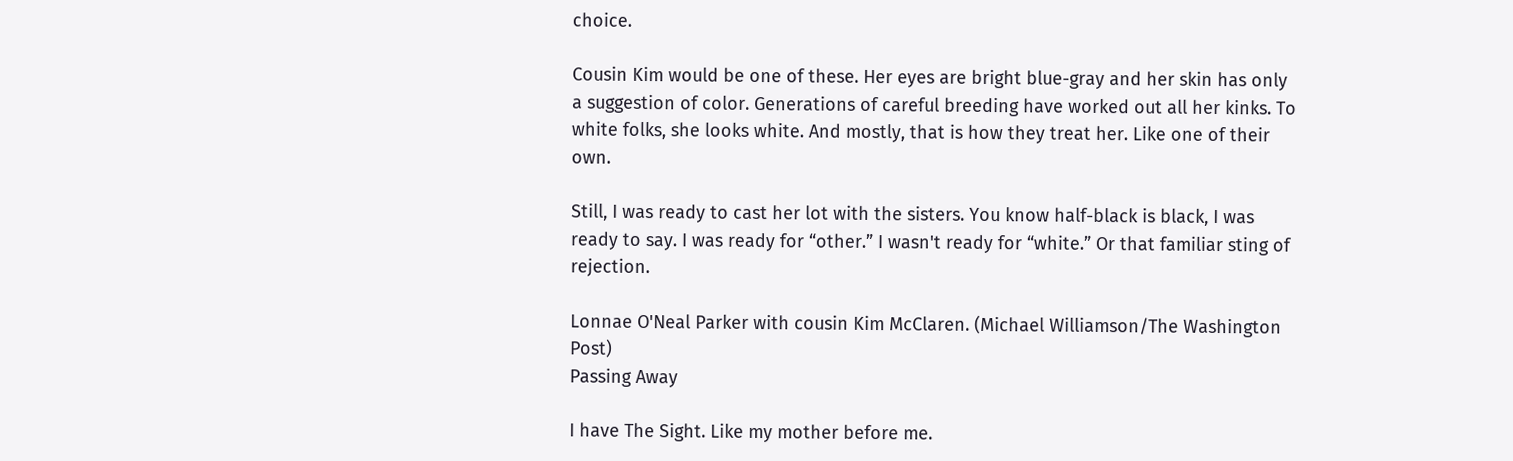choice.

Cousin Kim would be one of these. Her eyes are bright blue-gray and her skin has only a suggestion of color. Generations of careful breeding have worked out all her kinks. To white folks, she looks white. And mostly, that is how they treat her. Like one of their own.

Still, I was ready to cast her lot with the sisters. You know half-black is black, I was ready to say. I was ready for “other.” I wasn't ready for “white.” Or that familiar sting of rejection.

Lonnae O'Neal Parker with cousin Kim McClaren. (Michael Williamson/The Washington Post)
Passing Away

I have The Sight. Like my mother before me.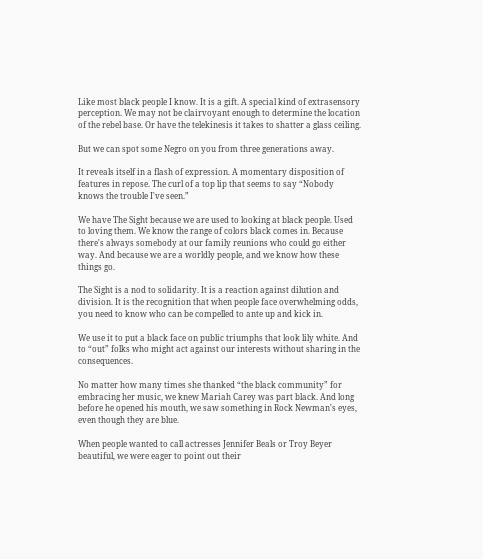Like most black people I know. It is a gift. A special kind of extrasensory perception. We may not be clairvoyant enough to determine the location of the rebel base. Or have the telekinesis it takes to shatter a glass ceiling.

But we can spot some Negro on you from three generations away.

It reveals itself in a flash of expression. A momentary disposition of features in repose. The curl of a top lip that seems to say “Nobody knows the trouble I've seen.”

We have The Sight because we are used to looking at black people. Used to loving them. We know the range of colors black comes in. Because there's always somebody at our family reunions who could go either way. And because we are a worldly people, and we know how these things go.

The Sight is a nod to solidarity. It is a reaction against dilution and division. It is the recognition that when people face overwhelming odds, you need to know who can be compelled to ante up and kick in.

We use it to put a black face on public triumphs that look lily white. And to “out” folks who might act against our interests without sharing in the consequences.

No matter how many times she thanked “the black community” for embracing her music, we knew Mariah Carey was part black. And long before he opened his mouth, we saw something in Rock Newman's eyes, even though they are blue.

When people wanted to call actresses Jennifer Beals or Troy Beyer beautiful, we were eager to point out their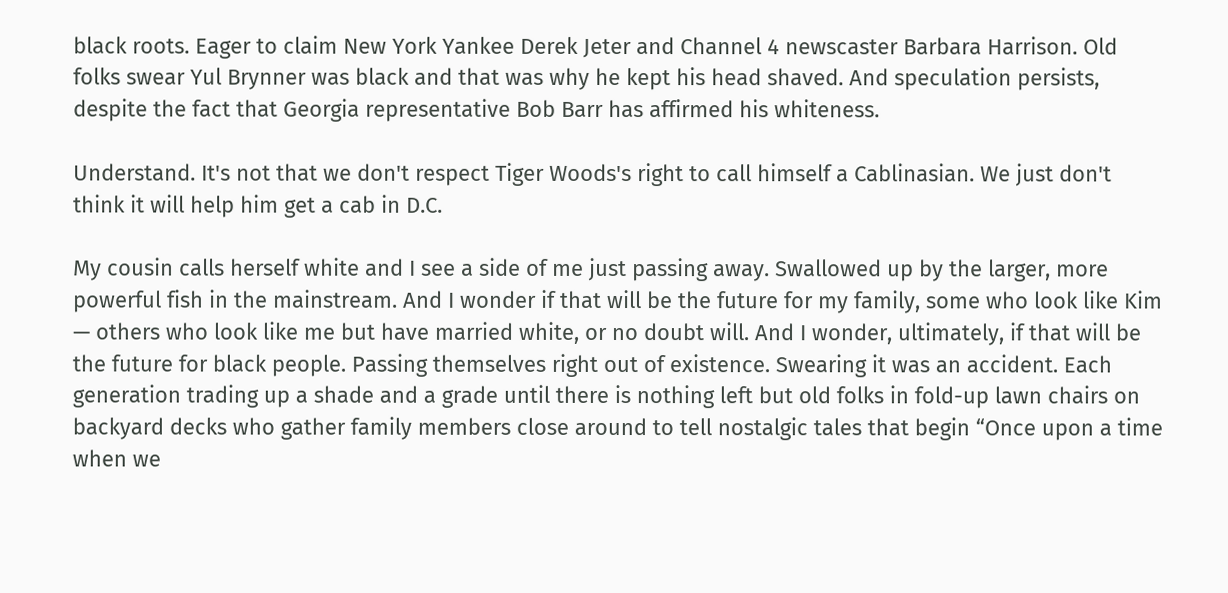black roots. Eager to claim New York Yankee Derek Jeter and Channel 4 newscaster Barbara Harrison. Old folks swear Yul Brynner was black and that was why he kept his head shaved. And speculation persists, despite the fact that Georgia representative Bob Barr has affirmed his whiteness.

Understand. It's not that we don't respect Tiger Woods's right to call himself a Cablinasian. We just don't think it will help him get a cab in D.C.

My cousin calls herself white and I see a side of me just passing away. Swallowed up by the larger, more powerful fish in the mainstream. And I wonder if that will be the future for my family, some who look like Kim — others who look like me but have married white, or no doubt will. And I wonder, ultimately, if that will be the future for black people. Passing themselves right out of existence. Swearing it was an accident. Each generation trading up a shade and a grade until there is nothing left but old folks in fold-up lawn chairs on backyard decks who gather family members close around to tell nostalgic tales that begin “Once upon a time when we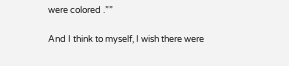were colored .””

And I think to myself, I wish there were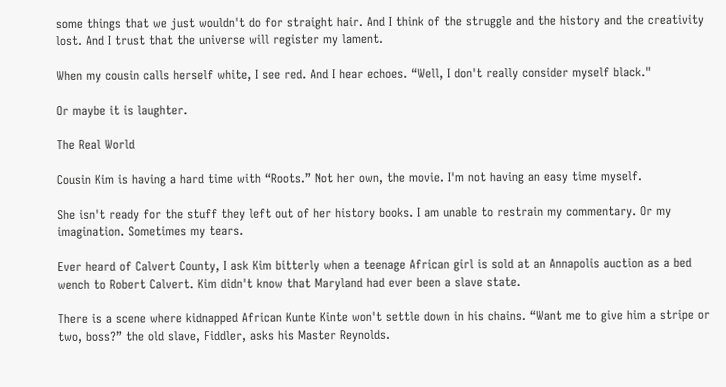some things that we just wouldn't do for straight hair. And I think of the struggle and the history and the creativity lost. And I trust that the universe will register my lament.

When my cousin calls herself white, I see red. And I hear echoes. “Well, I don't really consider myself black."

Or maybe it is laughter.

The Real World

Cousin Kim is having a hard time with “Roots.” Not her own, the movie. I'm not having an easy time myself.

She isn't ready for the stuff they left out of her history books. I am unable to restrain my commentary. Or my imagination. Sometimes my tears.

Ever heard of Calvert County, I ask Kim bitterly when a teenage African girl is sold at an Annapolis auction as a bed wench to Robert Calvert. Kim didn't know that Maryland had ever been a slave state.

There is a scene where kidnapped African Kunte Kinte won't settle down in his chains. “Want me to give him a stripe or two, boss?” the old slave, Fiddler, asks his Master Reynolds.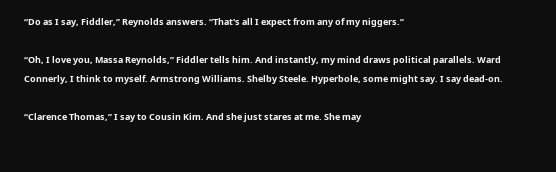“Do as I say, Fiddler,” Reynolds answers. “That's all I expect from any of my niggers.”

“Oh, I love you, Massa Reynolds,” Fiddler tells him. And instantly, my mind draws political parallels. Ward Connerly, I think to myself. Armstrong Williams. Shelby Steele. Hyperbole, some might say. I say dead-on.

“Clarence Thomas,” I say to Cousin Kim. And she just stares at me. She may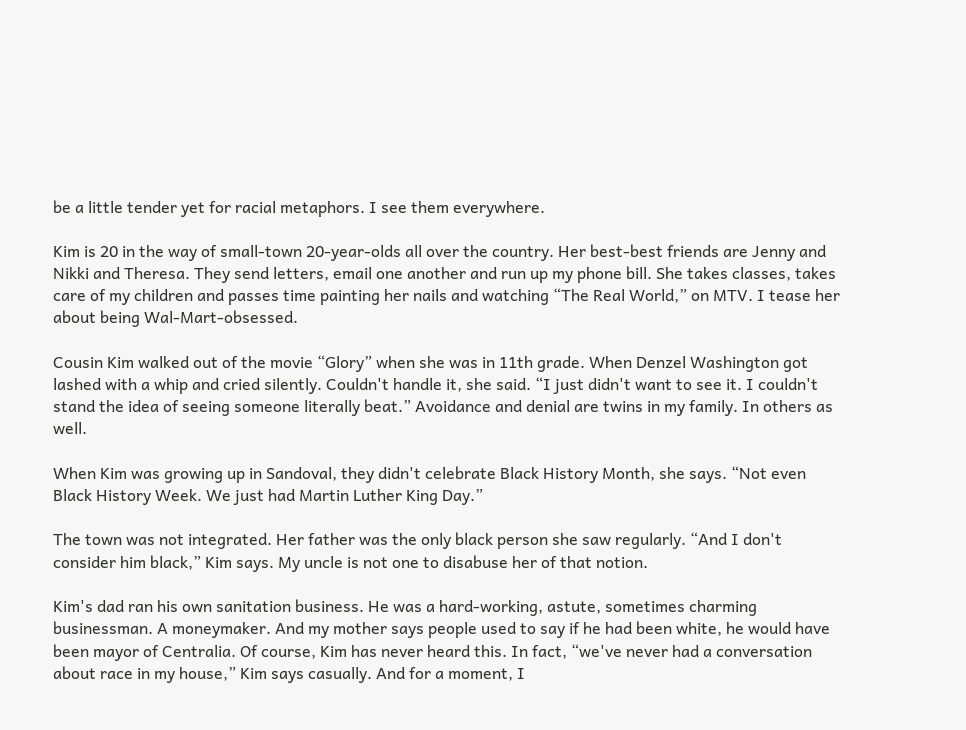be a little tender yet for racial metaphors. I see them everywhere.

Kim is 20 in the way of small-town 20-year-olds all over the country. Her best-best friends are Jenny and Nikki and Theresa. They send letters, email one another and run up my phone bill. She takes classes, takes care of my children and passes time painting her nails and watching “The Real World,” on MTV. I tease her about being Wal-Mart-obsessed.

Cousin Kim walked out of the movie “Glory” when she was in 11th grade. When Denzel Washington got lashed with a whip and cried silently. Couldn't handle it, she said. “I just didn't want to see it. I couldn't stand the idea of seeing someone literally beat.” Avoidance and denial are twins in my family. In others as well.

When Kim was growing up in Sandoval, they didn't celebrate Black History Month, she says. “Not even Black History Week. We just had Martin Luther King Day.”

The town was not integrated. Her father was the only black person she saw regularly. “And I don't consider him black,” Kim says. My uncle is not one to disabuse her of that notion.

Kim's dad ran his own sanitation business. He was a hard-working, astute, sometimes charming businessman. A moneymaker. And my mother says people used to say if he had been white, he would have been mayor of Centralia. Of course, Kim has never heard this. In fact, “we've never had a conversation about race in my house,” Kim says casually. And for a moment, I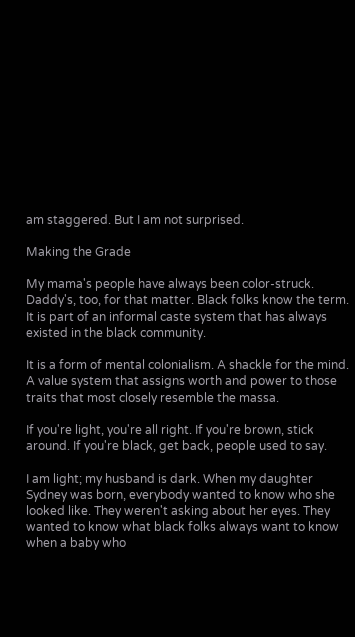am staggered. But I am not surprised.

Making the Grade

My mama's people have always been color-struck. Daddy's, too, for that matter. Black folks know the term. It is part of an informal caste system that has always existed in the black community.

It is a form of mental colonialism. A shackle for the mind. A value system that assigns worth and power to those traits that most closely resemble the massa.

If you're light, you're all right. If you're brown, stick around. If you're black, get back, people used to say.

I am light; my husband is dark. When my daughter Sydney was born, everybody wanted to know who she looked like. They weren't asking about her eyes. They wanted to know what black folks always want to know when a baby who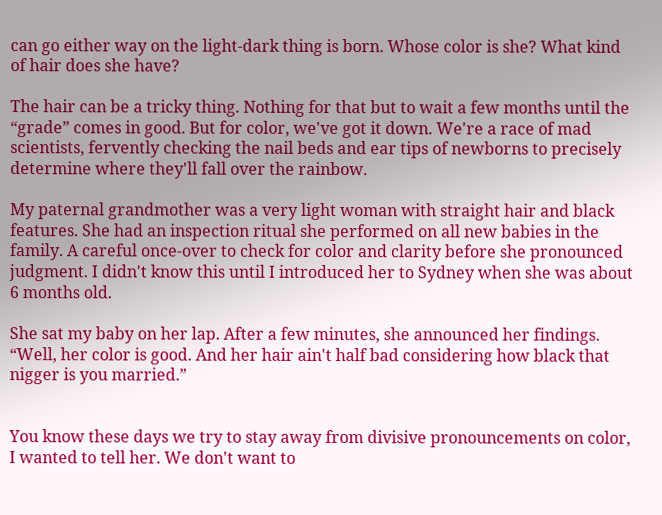can go either way on the light-dark thing is born. Whose color is she? What kind of hair does she have?

The hair can be a tricky thing. Nothing for that but to wait a few months until the “grade” comes in good. But for color, we've got it down. We're a race of mad scientists, fervently checking the nail beds and ear tips of newborns to precisely determine where they'll fall over the rainbow.

My paternal grandmother was a very light woman with straight hair and black features. She had an inspection ritual she performed on all new babies in the family. A careful once-over to check for color and clarity before she pronounced judgment. I didn't know this until I introduced her to Sydney when she was about 6 months old.

She sat my baby on her lap. After a few minutes, she announced her findings. “Well, her color is good. And her hair ain't half bad considering how black that nigger is you married.”


You know these days we try to stay away from divisive pronouncements on color, I wanted to tell her. We don't want to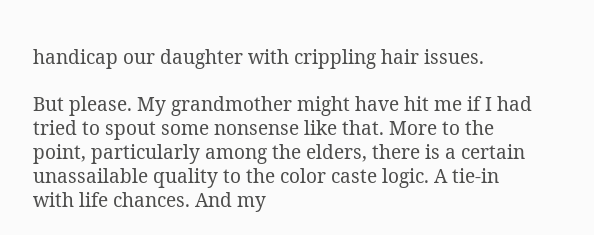handicap our daughter with crippling hair issues.

But please. My grandmother might have hit me if I had tried to spout some nonsense like that. More to the point, particularly among the elders, there is a certain unassailable quality to the color caste logic. A tie-in with life chances. And my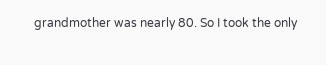grandmother was nearly 80. So I took the only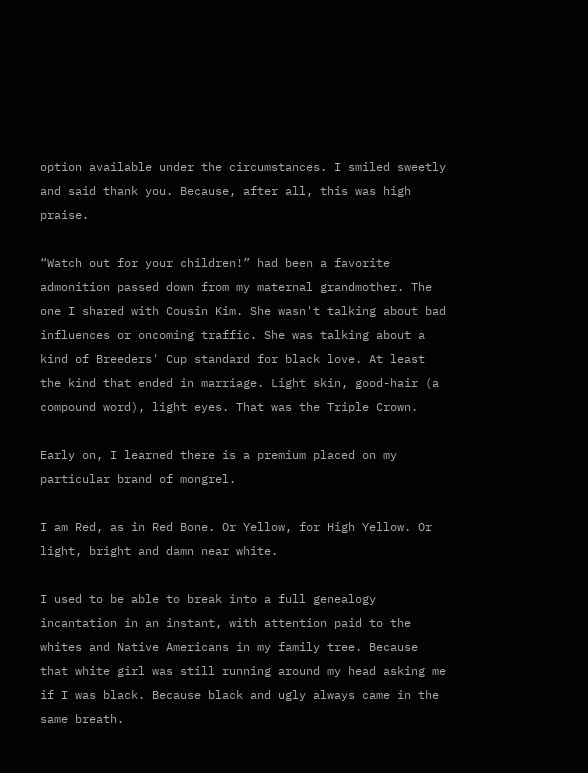option available under the circumstances. I smiled sweetly and said thank you. Because, after all, this was high praise.

“Watch out for your children!” had been a favorite admonition passed down from my maternal grandmother. The one I shared with Cousin Kim. She wasn't talking about bad influences or oncoming traffic. She was talking about a kind of Breeders' Cup standard for black love. At least the kind that ended in marriage. Light skin, good-hair (a compound word), light eyes. That was the Triple Crown.

Early on, I learned there is a premium placed on my particular brand of mongrel.

I am Red, as in Red Bone. Or Yellow, for High Yellow. Or light, bright and damn near white.

I used to be able to break into a full genealogy incantation in an instant, with attention paid to the whites and Native Americans in my family tree. Because that white girl was still running around my head asking me if I was black. Because black and ugly always came in the same breath.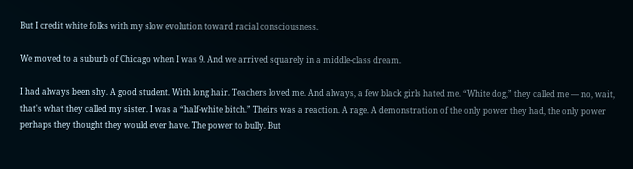But I credit white folks with my slow evolution toward racial consciousness.

We moved to a suburb of Chicago when I was 9. And we arrived squarely in a middle-class dream.

I had always been shy. A good student. With long hair. Teachers loved me. And always, a few black girls hated me. “White dog,” they called me — no, wait, that's what they called my sister. I was a “half-white bitch.” Theirs was a reaction. A rage. A demonstration of the only power they had, the only power perhaps they thought they would ever have. The power to bully. But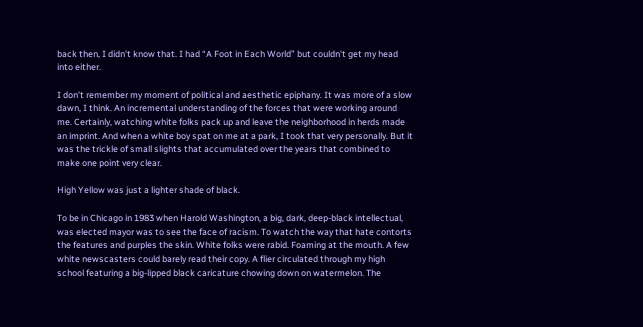back then, I didn't know that. I had “A Foot in Each World” but couldn't get my head into either.

I don't remember my moment of political and aesthetic epiphany. It was more of a slow dawn, I think. An incremental understanding of the forces that were working around me. Certainly, watching white folks pack up and leave the neighborhood in herds made an imprint. And when a white boy spat on me at a park, I took that very personally. But it was the trickle of small slights that accumulated over the years that combined to make one point very clear.

High Yellow was just a lighter shade of black.

To be in Chicago in 1983 when Harold Washington, a big, dark, deep-black intellectual, was elected mayor was to see the face of racism. To watch the way that hate contorts the features and purples the skin. White folks were rabid. Foaming at the mouth. A few white newscasters could barely read their copy. A flier circulated through my high school featuring a big-lipped black caricature chowing down on watermelon. The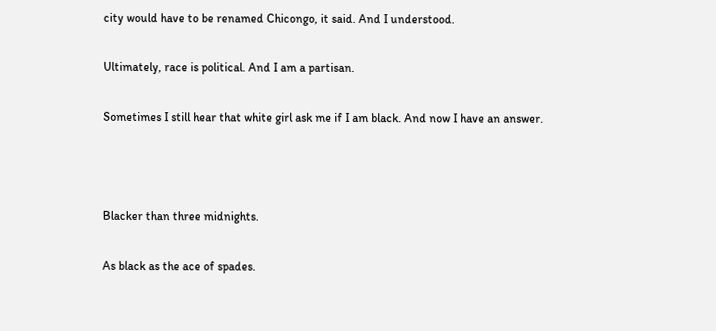city would have to be renamed Chicongo, it said. And I understood.

Ultimately, race is political. And I am a partisan.

Sometimes I still hear that white girl ask me if I am black. And now I have an answer.



Blacker than three midnights.

As black as the ace of spades.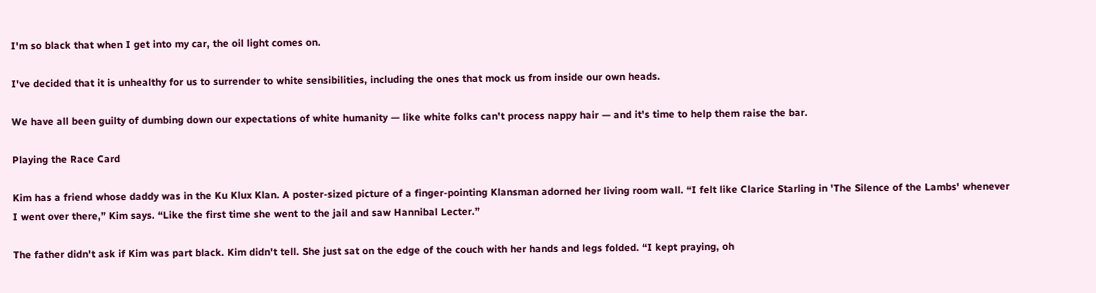I'm so black that when I get into my car, the oil light comes on.

I've decided that it is unhealthy for us to surrender to white sensibilities, including the ones that mock us from inside our own heads.

We have all been guilty of dumbing down our expectations of white humanity — like white folks can't process nappy hair — and it's time to help them raise the bar.

Playing the Race Card

Kim has a friend whose daddy was in the Ku Klux Klan. A poster-sized picture of a finger-pointing Klansman adorned her living room wall. “I felt like Clarice Starling in 'The Silence of the Lambs' whenever I went over there,” Kim says. “Like the first time she went to the jail and saw Hannibal Lecter.”

The father didn't ask if Kim was part black. Kim didn't tell. She just sat on the edge of the couch with her hands and legs folded. “I kept praying, oh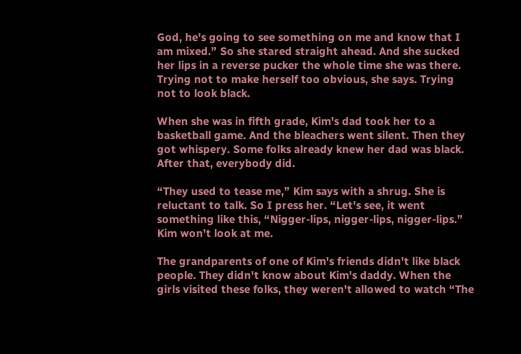God, he's going to see something on me and know that I am mixed.” So she stared straight ahead. And she sucked her lips in a reverse pucker the whole time she was there. Trying not to make herself too obvious, she says. Trying not to look black.

When she was in fifth grade, Kim's dad took her to a basketball game. And the bleachers went silent. Then they got whispery. Some folks already knew her dad was black. After that, everybody did.

“They used to tease me,” Kim says with a shrug. She is reluctant to talk. So I press her. “Let's see, it went something like this, “Nigger-lips, nigger-lips, nigger-lips.” Kim won't look at me.

The grandparents of one of Kim's friends didn't like black people. They didn't know about Kim's daddy. When the girls visited these folks, they weren't allowed to watch “The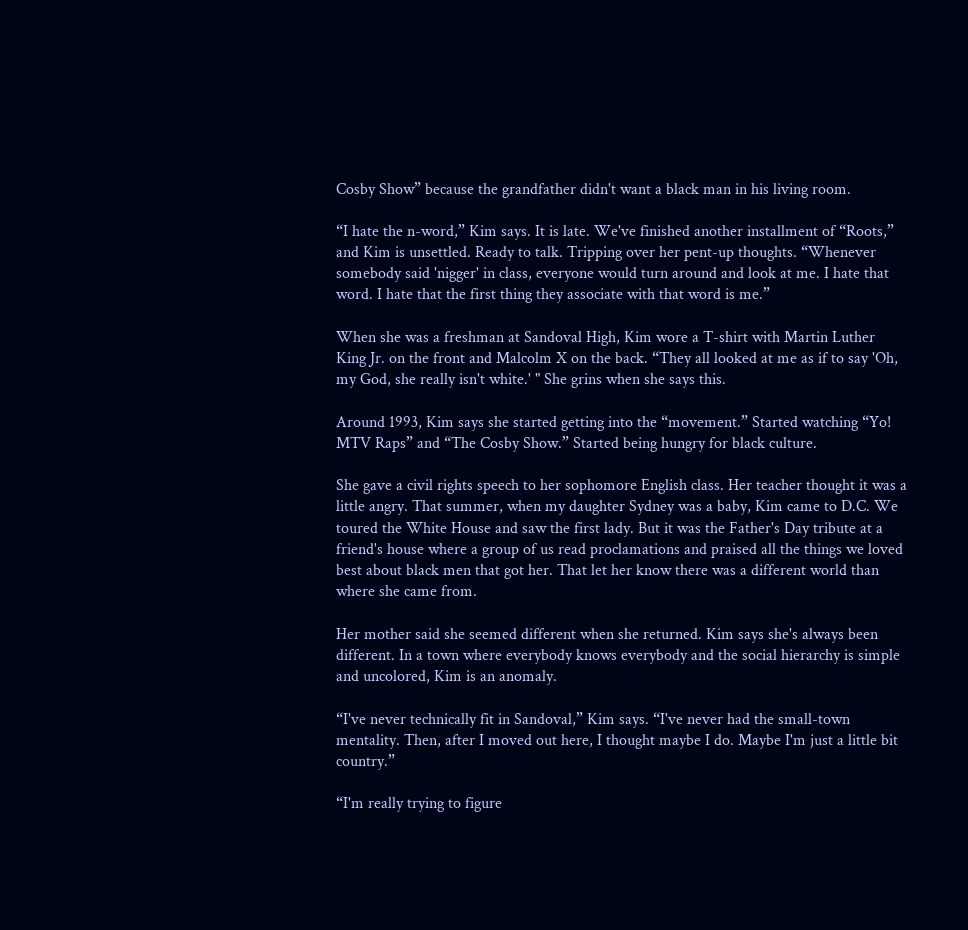Cosby Show” because the grandfather didn't want a black man in his living room.

“I hate the n-word,” Kim says. It is late. We've finished another installment of “Roots,” and Kim is unsettled. Ready to talk. Tripping over her pent-up thoughts. “Whenever somebody said 'nigger' in class, everyone would turn around and look at me. I hate that word. I hate that the first thing they associate with that word is me.”

When she was a freshman at Sandoval High, Kim wore a T-shirt with Martin Luther King Jr. on the front and Malcolm X on the back. “They all looked at me as if to say 'Oh, my God, she really isn't white.' " She grins when she says this.

Around 1993, Kim says she started getting into the “movement.” Started watching “Yo! MTV Raps” and “The Cosby Show.” Started being hungry for black culture.

She gave a civil rights speech to her sophomore English class. Her teacher thought it was a little angry. That summer, when my daughter Sydney was a baby, Kim came to D.C. We toured the White House and saw the first lady. But it was the Father's Day tribute at a friend's house where a group of us read proclamations and praised all the things we loved best about black men that got her. That let her know there was a different world than where she came from.

Her mother said she seemed different when she returned. Kim says she's always been different. In a town where everybody knows everybody and the social hierarchy is simple and uncolored, Kim is an anomaly.

“I've never technically fit in Sandoval,” Kim says. “I've never had the small-town mentality. Then, after I moved out here, I thought maybe I do. Maybe I'm just a little bit country.”

“I'm really trying to figure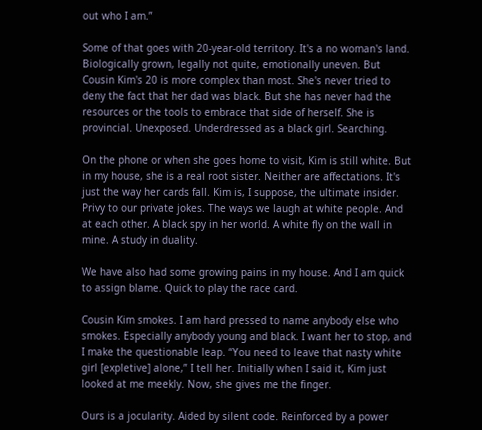out who I am.”

Some of that goes with 20-year-old territory. It's a no woman's land. Biologically grown, legally not quite, emotionally uneven. But Cousin Kim's 20 is more complex than most. She's never tried to deny the fact that her dad was black. But she has never had the resources or the tools to embrace that side of herself. She is provincial. Unexposed. Underdressed as a black girl. Searching.

On the phone or when she goes home to visit, Kim is still white. But in my house, she is a real root sister. Neither are affectations. It's just the way her cards fall. Kim is, I suppose, the ultimate insider. Privy to our private jokes. The ways we laugh at white people. And at each other. A black spy in her world. A white fly on the wall in mine. A study in duality.

We have also had some growing pains in my house. And I am quick to assign blame. Quick to play the race card.

Cousin Kim smokes. I am hard pressed to name anybody else who smokes. Especially anybody young and black. I want her to stop, and I make the questionable leap. “You need to leave that nasty white girl [expletive] alone,” I tell her. Initially when I said it, Kim just looked at me meekly. Now, she gives me the finger.

Ours is a jocularity. Aided by silent code. Reinforced by a power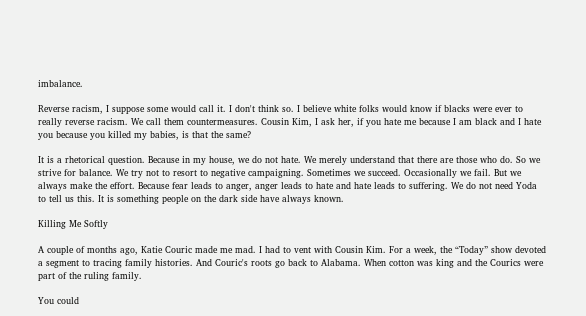imbalance.

Reverse racism, I suppose some would call it. I don't think so. I believe white folks would know if blacks were ever to really reverse racism. We call them countermeasures. Cousin Kim, I ask her, if you hate me because I am black and I hate you because you killed my babies, is that the same?

It is a rhetorical question. Because in my house, we do not hate. We merely understand that there are those who do. So we strive for balance. We try not to resort to negative campaigning. Sometimes we succeed. Occasionally we fail. But we always make the effort. Because fear leads to anger, anger leads to hate and hate leads to suffering. We do not need Yoda to tell us this. It is something people on the dark side have always known.

Killing Me Softly

A couple of months ago, Katie Couric made me mad. I had to vent with Cousin Kim. For a week, the “Today” show devoted a segment to tracing family histories. And Couric's roots go back to Alabama. When cotton was king and the Courics were part of the ruling family.

You could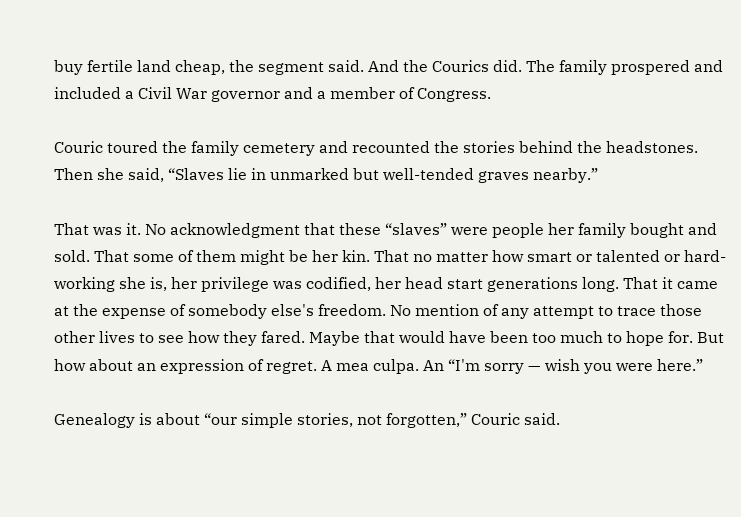buy fertile land cheap, the segment said. And the Courics did. The family prospered and included a Civil War governor and a member of Congress.

Couric toured the family cemetery and recounted the stories behind the headstones. Then she said, “Slaves lie in unmarked but well-tended graves nearby.”

That was it. No acknowledgment that these “slaves” were people her family bought and sold. That some of them might be her kin. That no matter how smart or talented or hard-working she is, her privilege was codified, her head start generations long. That it came at the expense of somebody else's freedom. No mention of any attempt to trace those other lives to see how they fared. Maybe that would have been too much to hope for. But how about an expression of regret. A mea culpa. An “I'm sorry — wish you were here.”

Genealogy is about “our simple stories, not forgotten,” Couric said.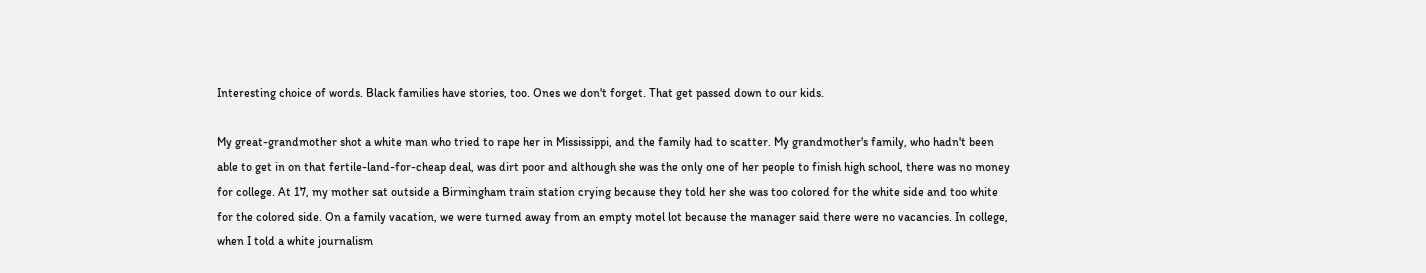Interesting choice of words. Black families have stories, too. Ones we don't forget. That get passed down to our kids.

My great-grandmother shot a white man who tried to rape her in Mississippi, and the family had to scatter. My grandmother's family, who hadn't been able to get in on that fertile-land-for-cheap deal, was dirt poor and although she was the only one of her people to finish high school, there was no money for college. At 17, my mother sat outside a Birmingham train station crying because they told her she was too colored for the white side and too white for the colored side. On a family vacation, we were turned away from an empty motel lot because the manager said there were no vacancies. In college, when I told a white journalism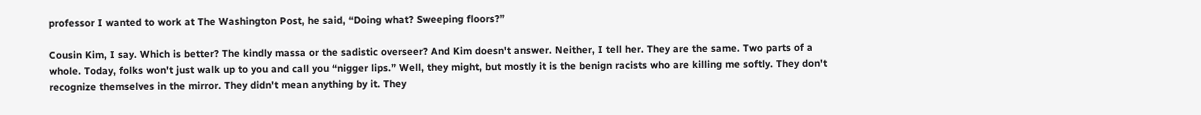professor I wanted to work at The Washington Post, he said, “Doing what? Sweeping floors?”

Cousin Kim, I say. Which is better? The kindly massa or the sadistic overseer? And Kim doesn't answer. Neither, I tell her. They are the same. Two parts of a whole. Today, folks won't just walk up to you and call you “nigger lips.” Well, they might, but mostly it is the benign racists who are killing me softly. They don't recognize themselves in the mirror. They didn't mean anything by it. They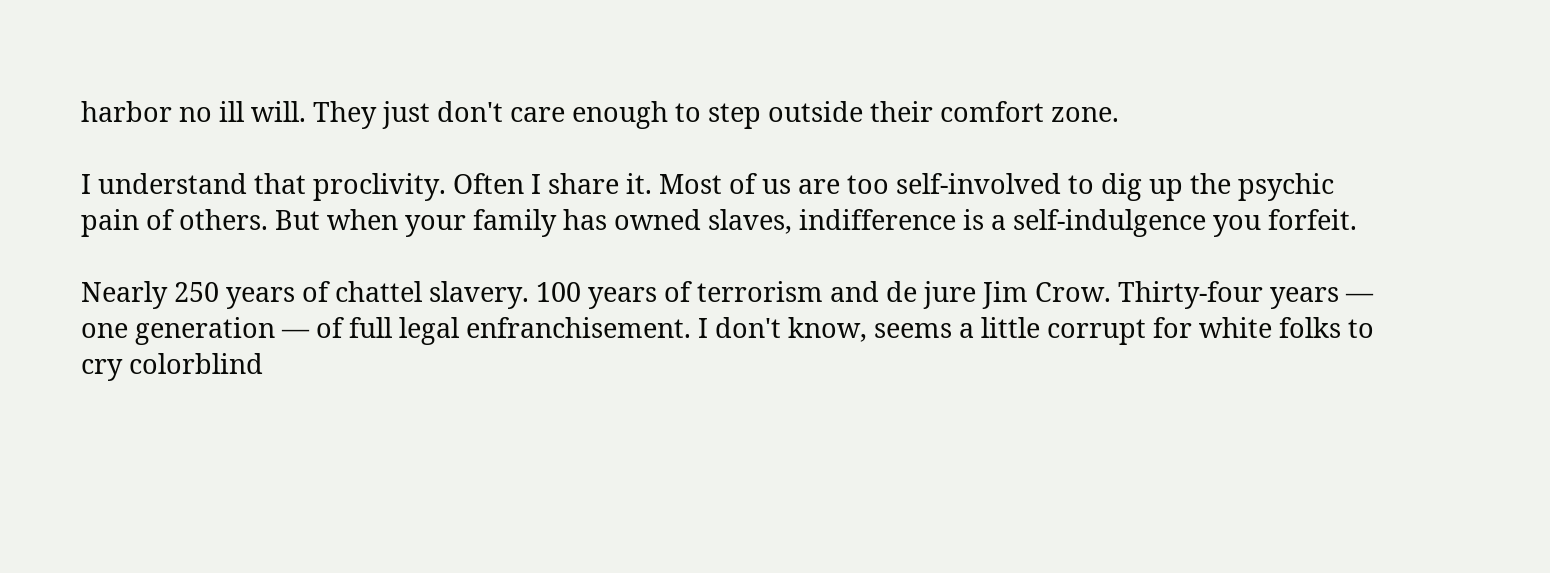harbor no ill will. They just don't care enough to step outside their comfort zone.

I understand that proclivity. Often I share it. Most of us are too self-involved to dig up the psychic pain of others. But when your family has owned slaves, indifference is a self-indulgence you forfeit.

Nearly 250 years of chattel slavery. 100 years of terrorism and de jure Jim Crow. Thirty-four years — one generation — of full legal enfranchisement. I don't know, seems a little corrupt for white folks to cry colorblind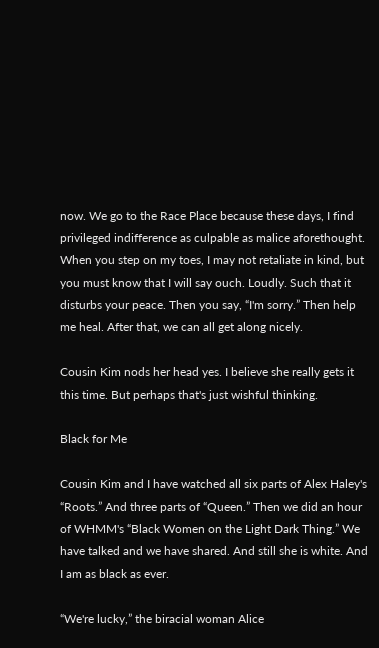now. We go to the Race Place because these days, I find privileged indifference as culpable as malice aforethought. When you step on my toes, I may not retaliate in kind, but you must know that I will say ouch. Loudly. Such that it disturbs your peace. Then you say, “I'm sorry.” Then help me heal. After that, we can all get along nicely.

Cousin Kim nods her head yes. I believe she really gets it this time. But perhaps that's just wishful thinking.

Black for Me

Cousin Kim and I have watched all six parts of Alex Haley's “Roots.” And three parts of “Queen.” Then we did an hour of WHMM's “Black Women on the Light Dark Thing.” We have talked and we have shared. And still she is white. And I am as black as ever.

“We're lucky,” the biracial woman Alice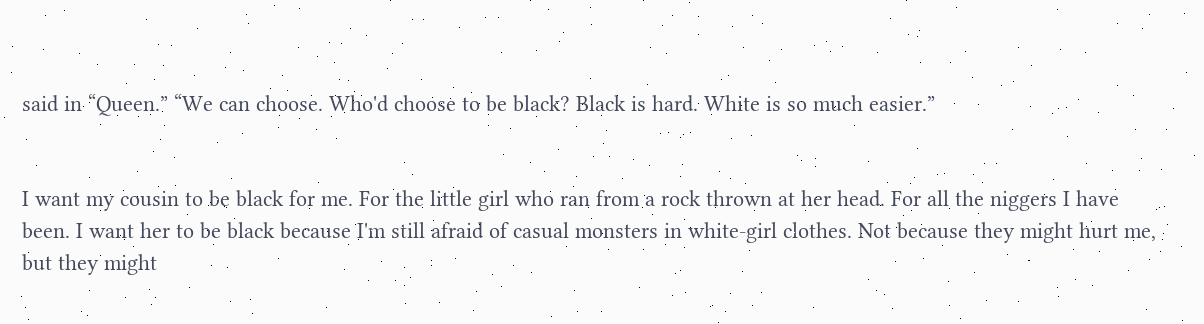said in “Queen.” “We can choose. Who'd choose to be black? Black is hard. White is so much easier.”


I want my cousin to be black for me. For the little girl who ran from a rock thrown at her head. For all the niggers I have been. I want her to be black because I'm still afraid of casual monsters in white-girl clothes. Not because they might hurt me, but they might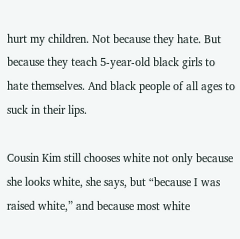hurt my children. Not because they hate. But because they teach 5-year-old black girls to hate themselves. And black people of all ages to suck in their lips.

Cousin Kim still chooses white not only because she looks white, she says, but “because I was raised white,” and because most white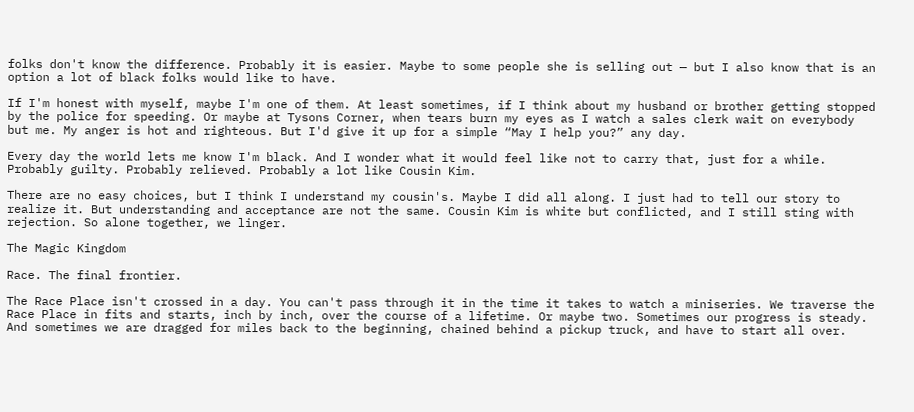folks don't know the difference. Probably it is easier. Maybe to some people she is selling out — but I also know that is an option a lot of black folks would like to have.

If I'm honest with myself, maybe I'm one of them. At least sometimes, if I think about my husband or brother getting stopped by the police for speeding. Or maybe at Tysons Corner, when tears burn my eyes as I watch a sales clerk wait on everybody but me. My anger is hot and righteous. But I'd give it up for a simple “May I help you?” any day.

Every day the world lets me know I'm black. And I wonder what it would feel like not to carry that, just for a while. Probably guilty. Probably relieved. Probably a lot like Cousin Kim.

There are no easy choices, but I think I understand my cousin's. Maybe I did all along. I just had to tell our story to realize it. But understanding and acceptance are not the same. Cousin Kim is white but conflicted, and I still sting with rejection. So alone together, we linger.

The Magic Kingdom

Race. The final frontier.

The Race Place isn't crossed in a day. You can't pass through it in the time it takes to watch a miniseries. We traverse the Race Place in fits and starts, inch by inch, over the course of a lifetime. Or maybe two. Sometimes our progress is steady. And sometimes we are dragged for miles back to the beginning, chained behind a pickup truck, and have to start all over.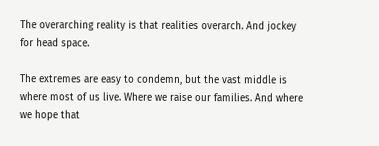The overarching reality is that realities overarch. And jockey for head space.

The extremes are easy to condemn, but the vast middle is where most of us live. Where we raise our families. And where we hope that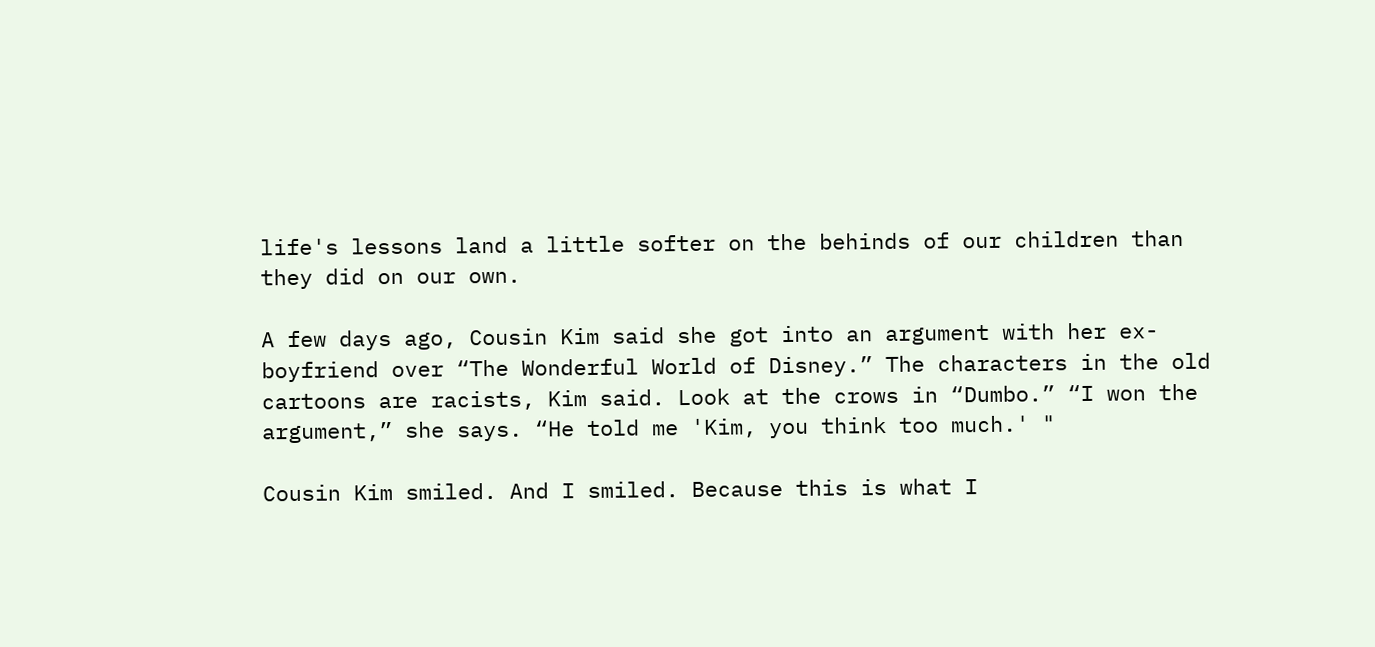life's lessons land a little softer on the behinds of our children than they did on our own.

A few days ago, Cousin Kim said she got into an argument with her ex-boyfriend over “The Wonderful World of Disney.” The characters in the old cartoons are racists, Kim said. Look at the crows in “Dumbo.” “I won the argument,” she says. “He told me 'Kim, you think too much.' "

Cousin Kim smiled. And I smiled. Because this is what I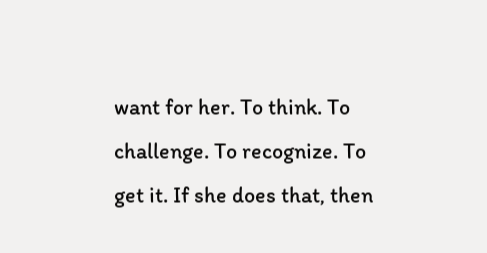want for her. To think. To challenge. To recognize. To get it. If she does that, then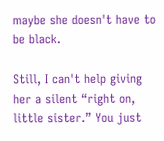maybe she doesn't have to be black.

Still, I can't help giving her a silent “right on, little sister.” You just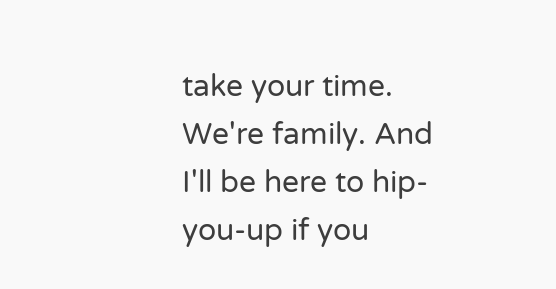take your time. We're family. And I'll be here to hip-you-up if you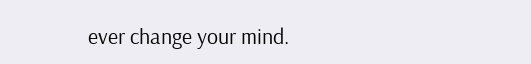ever change your mind.